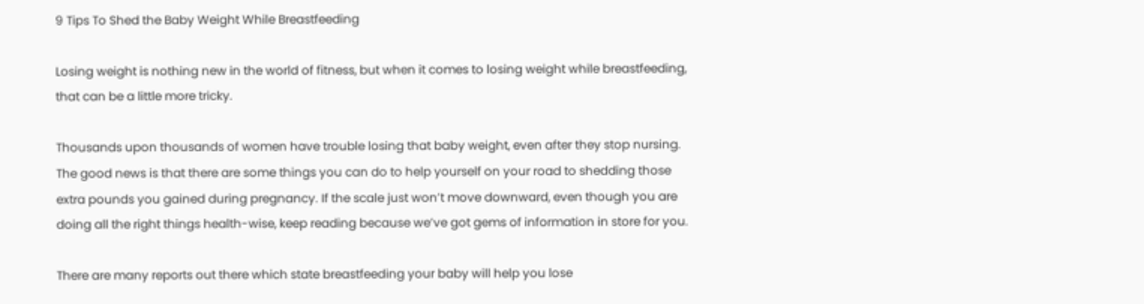9 Tips To Shed the Baby Weight While Breastfeeding

Losing weight is nothing new in the world of fitness, but when it comes to losing weight while breastfeeding, that can be a little more tricky.

Thousands upon thousands of women have trouble losing that baby weight, even after they stop nursing. The good news is that there are some things you can do to help yourself on your road to shedding those extra pounds you gained during pregnancy. If the scale just won’t move downward, even though you are doing all the right things health-wise, keep reading because we’ve got gems of information in store for you.

There are many reports out there which state breastfeeding your baby will help you lose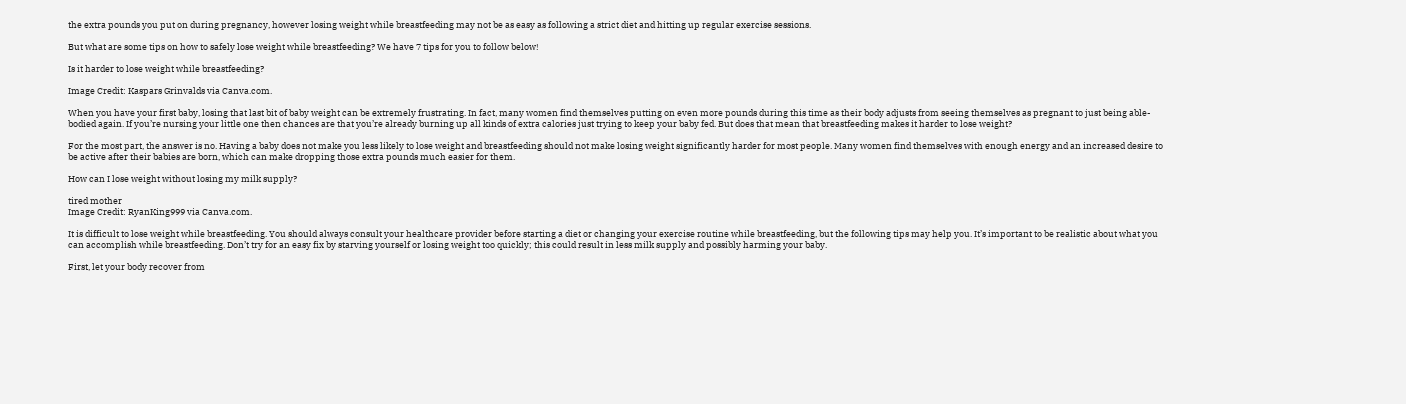the extra pounds you put on during pregnancy, however losing weight while breastfeeding may not be as easy as following a strict diet and hitting up regular exercise sessions.

But what are some tips on how to safely lose weight while breastfeeding? We have 7 tips for you to follow below!

Is it harder to lose weight while breastfeeding?

Image Credit: Kaspars Grinvalds via Canva.com.

When you have your first baby, losing that last bit of baby weight can be extremely frustrating. In fact, many women find themselves putting on even more pounds during this time as their body adjusts from seeing themselves as pregnant to just being able-bodied again. If you’re nursing your little one then chances are that you’re already burning up all kinds of extra calories just trying to keep your baby fed. But does that mean that breastfeeding makes it harder to lose weight?

For the most part, the answer is no. Having a baby does not make you less likely to lose weight and breastfeeding should not make losing weight significantly harder for most people. Many women find themselves with enough energy and an increased desire to be active after their babies are born, which can make dropping those extra pounds much easier for them.

How can I lose weight without losing my milk supply?

tired mother
Image Credit: RyanKing999 via Canva.com.

It is difficult to lose weight while breastfeeding. You should always consult your healthcare provider before starting a diet or changing your exercise routine while breastfeeding, but the following tips may help you. It’s important to be realistic about what you can accomplish while breastfeeding. Don’t try for an easy fix by starving yourself or losing weight too quickly; this could result in less milk supply and possibly harming your baby.

First, let your body recover from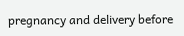pregnancy and delivery before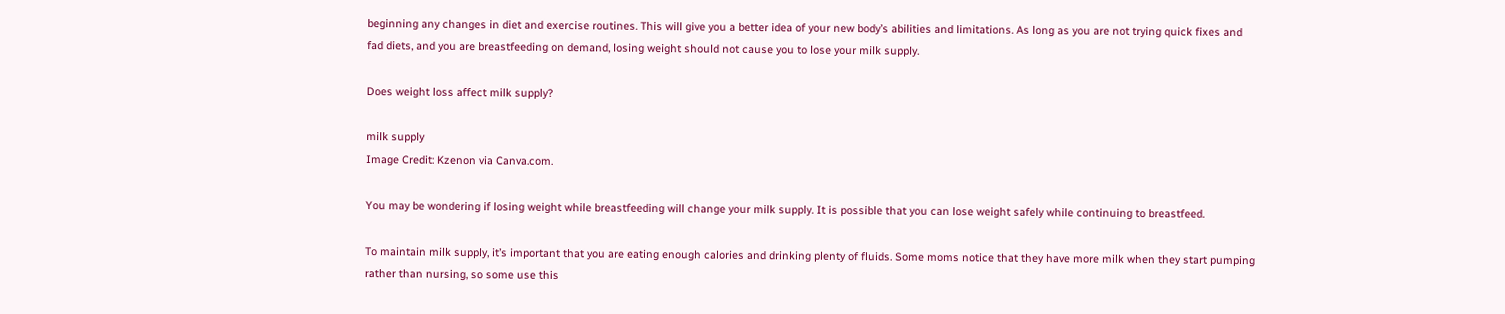beginning any changes in diet and exercise routines. This will give you a better idea of your new body’s abilities and limitations. As long as you are not trying quick fixes and fad diets, and you are breastfeeding on demand, losing weight should not cause you to lose your milk supply.

Does weight loss affect milk supply?

milk supply
Image Credit: Kzenon via Canva.com.

You may be wondering if losing weight while breastfeeding will change your milk supply. It is possible that you can lose weight safely while continuing to breastfeed.

To maintain milk supply, it’s important that you are eating enough calories and drinking plenty of fluids. Some moms notice that they have more milk when they start pumping rather than nursing, so some use this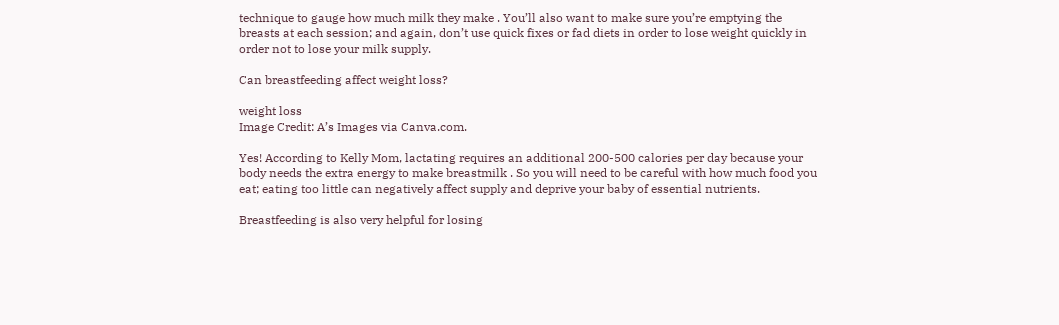technique to gauge how much milk they make . You’ll also want to make sure you’re emptying the breasts at each session; and again, don’t use quick fixes or fad diets in order to lose weight quickly in order not to lose your milk supply.

Can breastfeeding affect weight loss?

weight loss
Image Credit: A’s Images via Canva.com.

Yes! According to Kelly Mom, lactating requires an additional 200-500 calories per day because your body needs the extra energy to make breastmilk . So you will need to be careful with how much food you eat; eating too little can negatively affect supply and deprive your baby of essential nutrients.

Breastfeeding is also very helpful for losing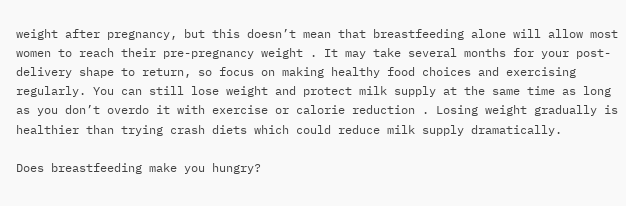weight after pregnancy, but this doesn’t mean that breastfeeding alone will allow most women to reach their pre-pregnancy weight . It may take several months for your post-delivery shape to return, so focus on making healthy food choices and exercising regularly. You can still lose weight and protect milk supply at the same time as long as you don’t overdo it with exercise or calorie reduction . Losing weight gradually is healthier than trying crash diets which could reduce milk supply dramatically.

Does breastfeeding make you hungry?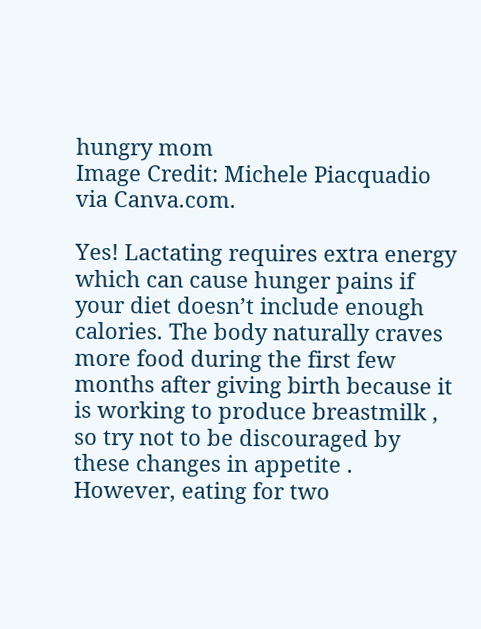hungry mom
Image Credit: Michele Piacquadio via Canva.com.

Yes! Lactating requires extra energy which can cause hunger pains if your diet doesn’t include enough calories. The body naturally craves more food during the first few months after giving birth because it is working to produce breastmilk , so try not to be discouraged by these changes in appetite . However, eating for two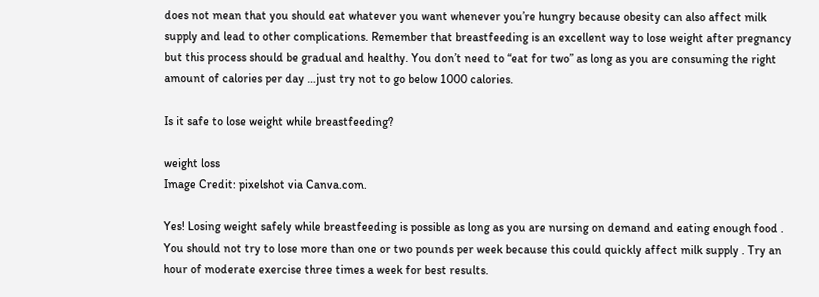does not mean that you should eat whatever you want whenever you’re hungry because obesity can also affect milk supply and lead to other complications. Remember that breastfeeding is an excellent way to lose weight after pregnancy but this process should be gradual and healthy. You don’t need to “eat for two” as long as you are consuming the right amount of calories per day …just try not to go below 1000 calories.

Is it safe to lose weight while breastfeeding?

weight loss
Image Credit: pixelshot via Canva.com.

Yes! Losing weight safely while breastfeeding is possible as long as you are nursing on demand and eating enough food . You should not try to lose more than one or two pounds per week because this could quickly affect milk supply . Try an hour of moderate exercise three times a week for best results.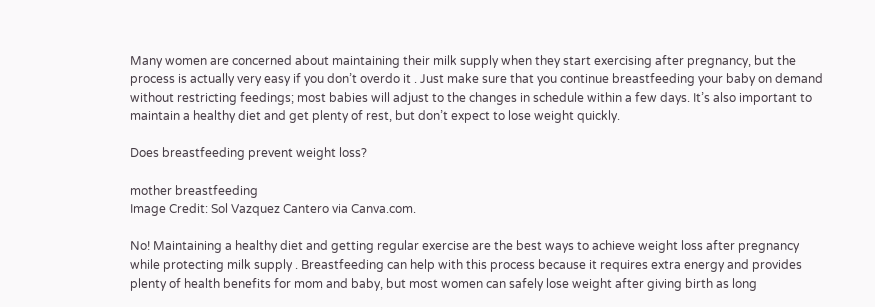Many women are concerned about maintaining their milk supply when they start exercising after pregnancy, but the process is actually very easy if you don’t overdo it . Just make sure that you continue breastfeeding your baby on demand without restricting feedings; most babies will adjust to the changes in schedule within a few days. It’s also important to maintain a healthy diet and get plenty of rest, but don’t expect to lose weight quickly.

Does breastfeeding prevent weight loss?

mother breastfeeding
Image Credit: Sol Vazquez Cantero via Canva.com.

No! Maintaining a healthy diet and getting regular exercise are the best ways to achieve weight loss after pregnancy while protecting milk supply . Breastfeeding can help with this process because it requires extra energy and provides plenty of health benefits for mom and baby, but most women can safely lose weight after giving birth as long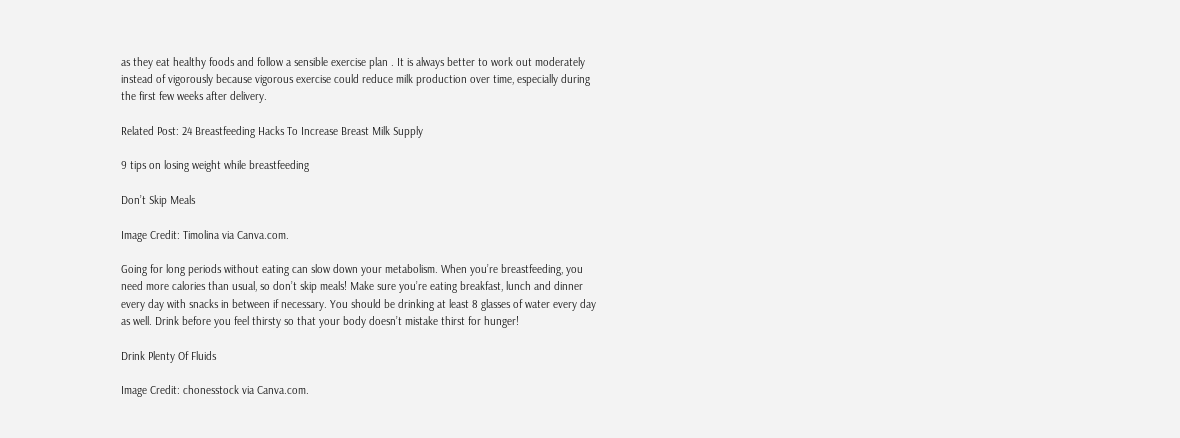as they eat healthy foods and follow a sensible exercise plan . It is always better to work out moderately instead of vigorously because vigorous exercise could reduce milk production over time, especially during the first few weeks after delivery.

Related Post: 24 Breastfeeding Hacks To Increase Breast Milk Supply

9 tips on losing weight while breastfeeding

Don’t Skip Meals

Image Credit: Timolina via Canva.com.

Going for long periods without eating can slow down your metabolism. When you’re breastfeeding, you need more calories than usual, so don’t skip meals! Make sure you’re eating breakfast, lunch and dinner every day with snacks in between if necessary. You should be drinking at least 8 glasses of water every day as well. Drink before you feel thirsty so that your body doesn’t mistake thirst for hunger!

Drink Plenty Of Fluids

Image Credit: chonesstock via Canva.com.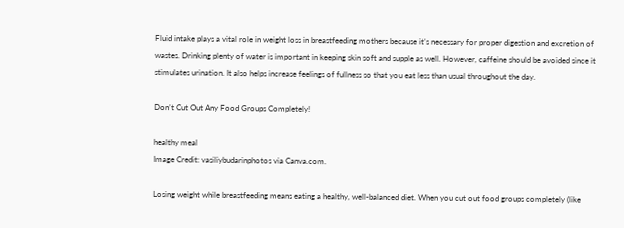Fluid intake plays a vital role in weight loss in breastfeeding mothers because it’s necessary for proper digestion and excretion of wastes. Drinking plenty of water is important in keeping skin soft and supple as well. However, caffeine should be avoided since it stimulates urination. It also helps increase feelings of fullness so that you eat less than usual throughout the day.

Don’t Cut Out Any Food Groups Completely!

healthy meal
Image Credit: vasiliybudarinphotos via Canva.com.

Losing weight while breastfeeding means eating a healthy, well-balanced diet. When you cut out food groups completely (like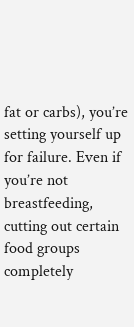fat or carbs), you’re setting yourself up for failure. Even if you’re not breastfeeding, cutting out certain food groups completely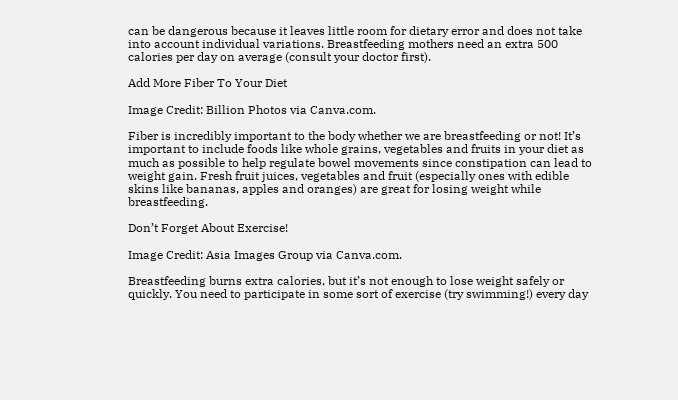can be dangerous because it leaves little room for dietary error and does not take into account individual variations. Breastfeeding mothers need an extra 500 calories per day on average (consult your doctor first).

Add More Fiber To Your Diet

Image Credit: Billion Photos via Canva.com.

Fiber is incredibly important to the body whether we are breastfeeding or not! It’s important to include foods like whole grains, vegetables and fruits in your diet as much as possible to help regulate bowel movements since constipation can lead to weight gain. Fresh fruit juices, vegetables and fruit (especially ones with edible skins like bananas, apples and oranges) are great for losing weight while breastfeeding.

Don’t Forget About Exercise!

Image Credit: Asia Images Group via Canva.com.

Breastfeeding burns extra calories, but it’s not enough to lose weight safely or quickly. You need to participate in some sort of exercise (try swimming!) every day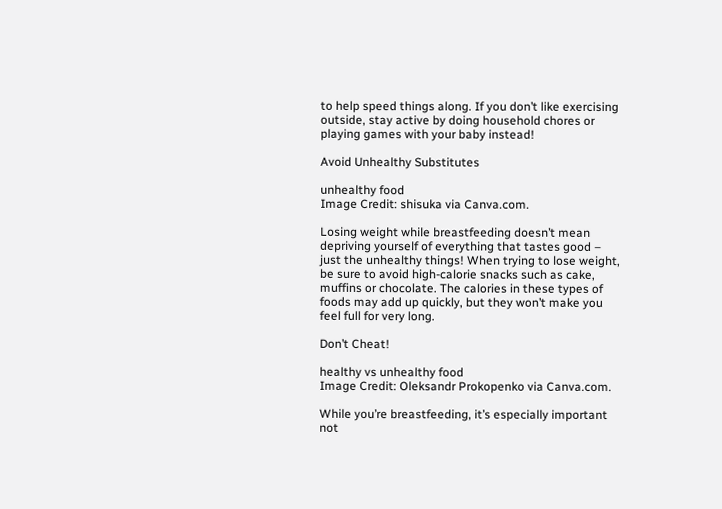to help speed things along. If you don’t like exercising outside, stay active by doing household chores or playing games with your baby instead!

Avoid Unhealthy Substitutes

unhealthy food
Image Credit: shisuka via Canva.com.

Losing weight while breastfeeding doesn’t mean depriving yourself of everything that tastes good – just the unhealthy things! When trying to lose weight, be sure to avoid high-calorie snacks such as cake, muffins or chocolate. The calories in these types of foods may add up quickly, but they won’t make you feel full for very long.

Don’t Cheat!

healthy vs unhealthy food
Image Credit: Oleksandr Prokopenko via Canva.com.

While you’re breastfeeding, it’s especially important not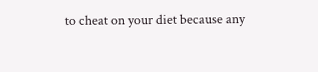to cheat on your diet because any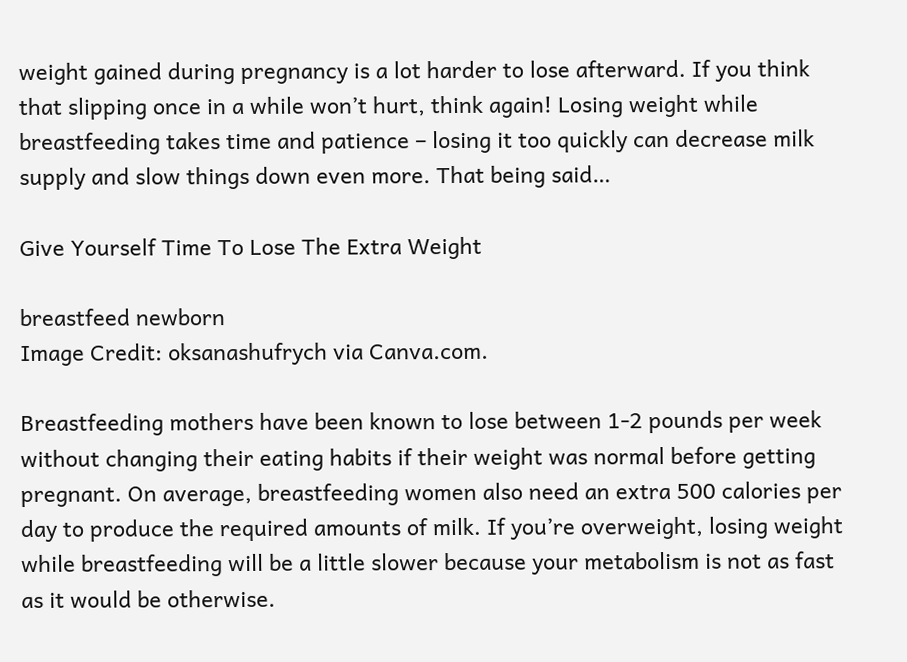weight gained during pregnancy is a lot harder to lose afterward. If you think that slipping once in a while won’t hurt, think again! Losing weight while breastfeeding takes time and patience – losing it too quickly can decrease milk supply and slow things down even more. That being said…

Give Yourself Time To Lose The Extra Weight

breastfeed newborn
Image Credit: oksanashufrych via Canva.com.

Breastfeeding mothers have been known to lose between 1-2 pounds per week without changing their eating habits if their weight was normal before getting pregnant. On average, breastfeeding women also need an extra 500 calories per day to produce the required amounts of milk. If you’re overweight, losing weight while breastfeeding will be a little slower because your metabolism is not as fast as it would be otherwise.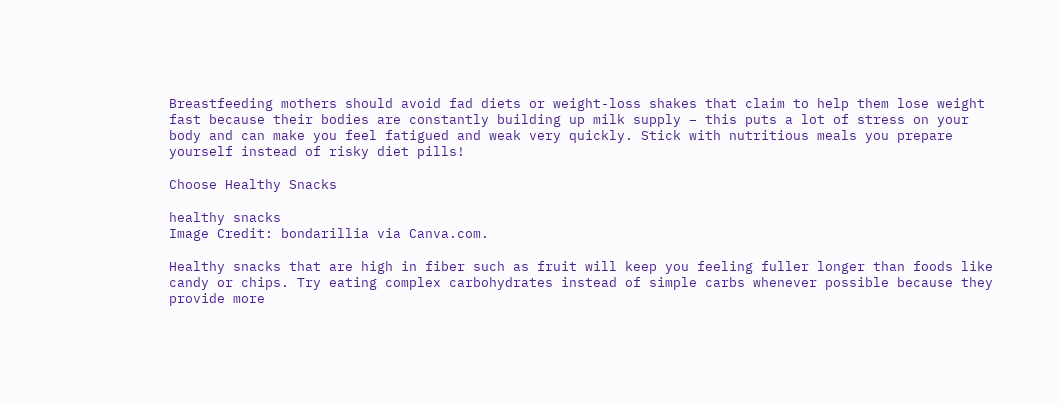Breastfeeding mothers should avoid fad diets or weight-loss shakes that claim to help them lose weight fast because their bodies are constantly building up milk supply – this puts a lot of stress on your body and can make you feel fatigued and weak very quickly. Stick with nutritious meals you prepare yourself instead of risky diet pills!

Choose Healthy Snacks

healthy snacks
Image Credit: bondarillia via Canva.com.

Healthy snacks that are high in fiber such as fruit will keep you feeling fuller longer than foods like candy or chips. Try eating complex carbohydrates instead of simple carbs whenever possible because they provide more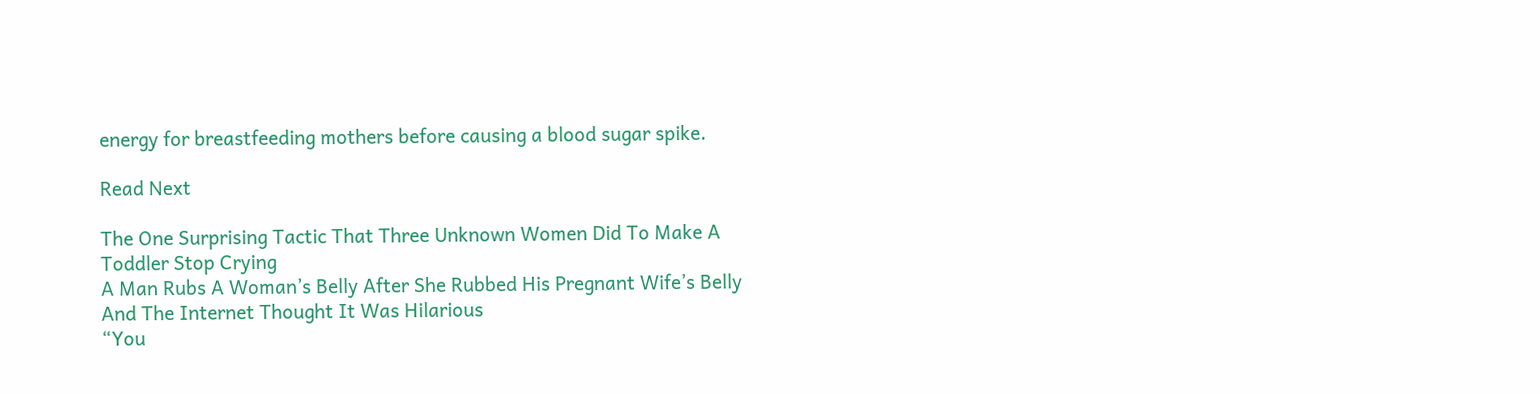energy for breastfeeding mothers before causing a blood sugar spike.

Read Next

The One Surprising Tactic That Three Unknown Women Did To Make A Toddler Stop Crying
A Man Rubs A Woman’s Belly After She Rubbed His Pregnant Wife’s Belly And The Internet Thought It Was Hilarious
“You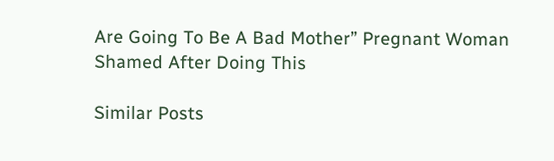Are Going To Be A Bad Mother” Pregnant Woman Shamed After Doing This

Similar Posts